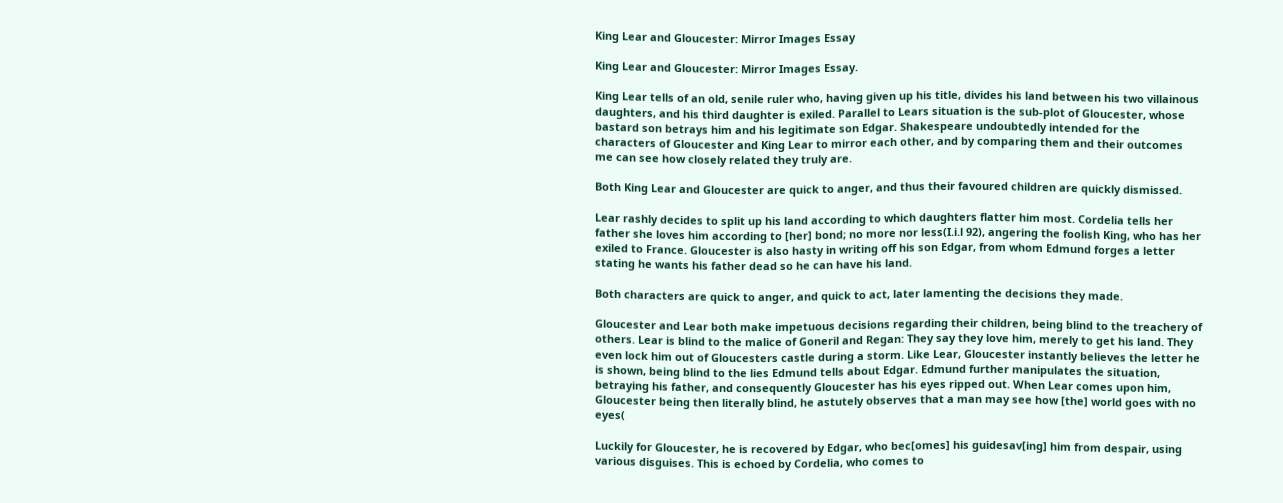King Lear and Gloucester: Mirror Images Essay

King Lear and Gloucester: Mirror Images Essay.

King Lear tells of an old, senile ruler who, having given up his title, divides his land between his two villainous daughters, and his third daughter is exiled. Parallel to Lears situation is the sub-plot of Gloucester, whose bastard son betrays him and his legitimate son Edgar. Shakespeare undoubtedly intended for the characters of Gloucester and King Lear to mirror each other, and by comparing them and their outcomes me can see how closely related they truly are.

Both King Lear and Gloucester are quick to anger, and thus their favoured children are quickly dismissed.

Lear rashly decides to split up his land according to which daughters flatter him most. Cordelia tells her father she loves him according to [her] bond; no more nor less(I.i.l 92), angering the foolish King, who has her exiled to France. Gloucester is also hasty in writing off his son Edgar, from whom Edmund forges a letter stating he wants his father dead so he can have his land.

Both characters are quick to anger, and quick to act, later lamenting the decisions they made.

Gloucester and Lear both make impetuous decisions regarding their children, being blind to the treachery of others. Lear is blind to the malice of Goneril and Regan: They say they love him, merely to get his land. They even lock him out of Gloucesters castle during a storm. Like Lear, Gloucester instantly believes the letter he is shown, being blind to the lies Edmund tells about Edgar. Edmund further manipulates the situation, betraying his father, and consequently Gloucester has his eyes ripped out. When Lear comes upon him, Gloucester being then literally blind, he astutely observes that a man may see how [the] world goes with no eyes(

Luckily for Gloucester, he is recovered by Edgar, who bec[omes] his guidesav[ing] him from despair, using various disguises. This is echoed by Cordelia, who comes to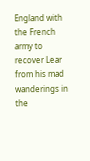England with the French army to recover Lear from his mad wanderings in the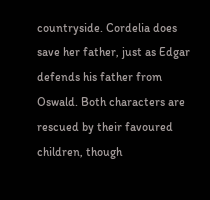countryside. Cordelia does save her father, just as Edgar defends his father from Oswald. Both characters are rescued by their favoured children, though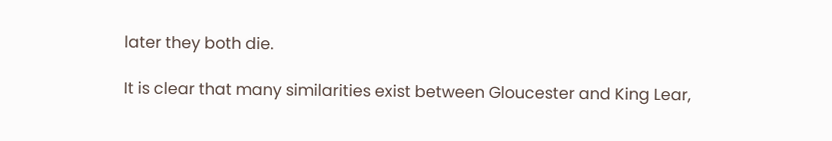later they both die.

It is clear that many similarities exist between Gloucester and King Lear,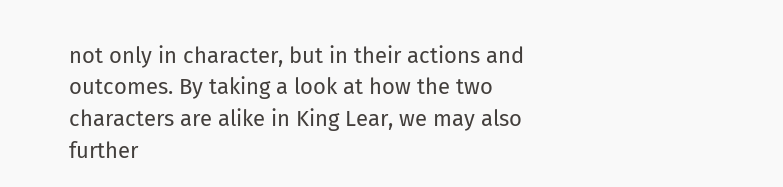not only in character, but in their actions and outcomes. By taking a look at how the two characters are alike in King Lear, we may also further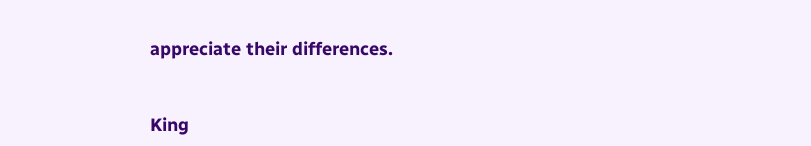appreciate their differences.


King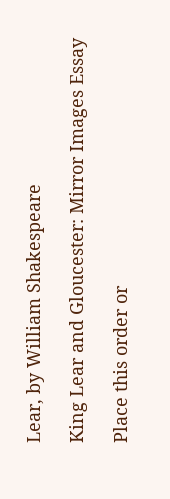Lear, by William Shakespeare

King Lear and Gloucester: Mirror Images Essay

Place this order or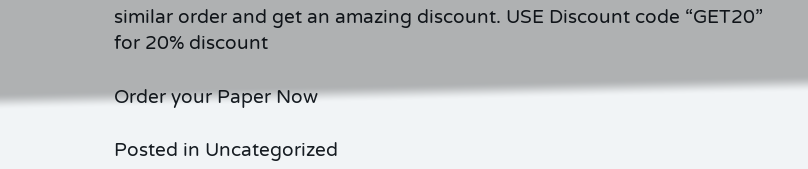similar order and get an amazing discount. USE Discount code “GET20” for 20% discount

Order your Paper Now

Posted in Uncategorized